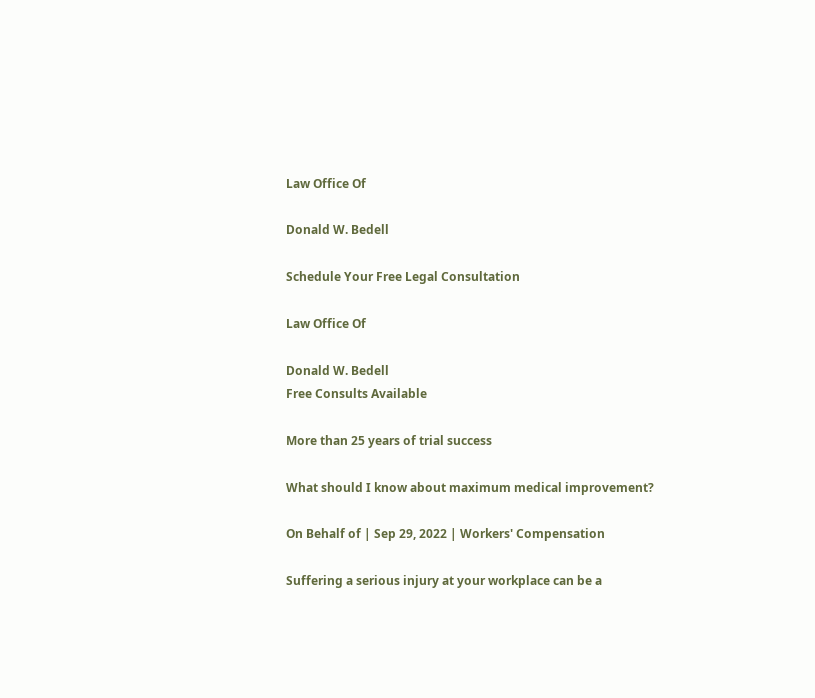Law Office Of

Donald W. Bedell

Schedule Your Free Legal Consultation

Law Office Of

Donald W. Bedell
Free Consults Available

More than 25 years of trial success

What should I know about maximum medical improvement?

On Behalf of | Sep 29, 2022 | Workers' Compensation

Suffering a serious injury at your workplace can be a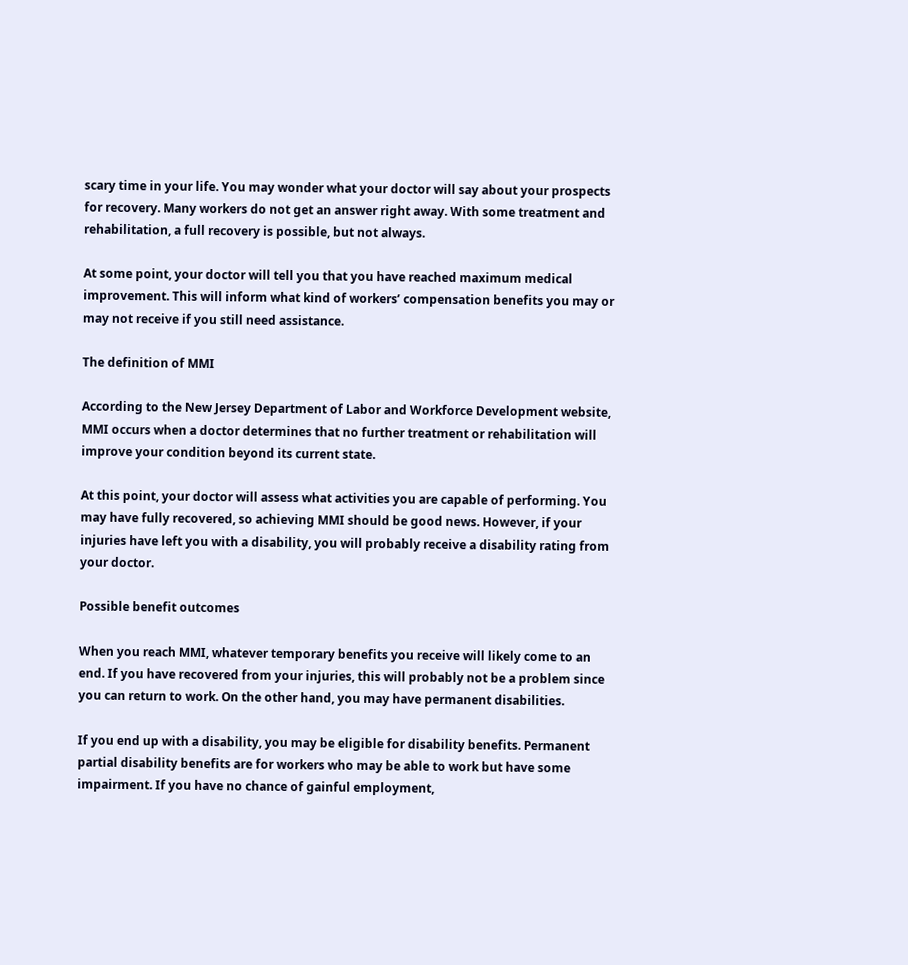scary time in your life. You may wonder what your doctor will say about your prospects for recovery. Many workers do not get an answer right away. With some treatment and rehabilitation, a full recovery is possible, but not always.

At some point, your doctor will tell you that you have reached maximum medical improvement. This will inform what kind of workers’ compensation benefits you may or may not receive if you still need assistance.

The definition of MMI

According to the New Jersey Department of Labor and Workforce Development website, MMI occurs when a doctor determines that no further treatment or rehabilitation will improve your condition beyond its current state.

At this point, your doctor will assess what activities you are capable of performing. You may have fully recovered, so achieving MMI should be good news. However, if your injuries have left you with a disability, you will probably receive a disability rating from your doctor.

Possible benefit outcomes

When you reach MMI, whatever temporary benefits you receive will likely come to an end. If you have recovered from your injuries, this will probably not be a problem since you can return to work. On the other hand, you may have permanent disabilities.

If you end up with a disability, you may be eligible for disability benefits. Permanent partial disability benefits are for workers who may be able to work but have some impairment. If you have no chance of gainful employment,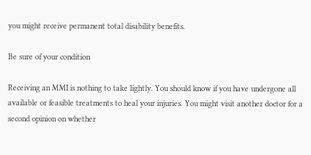you might receive permanent total disability benefits.

Be sure of your condition

Receiving an MMI is nothing to take lightly. You should know if you have undergone all available or feasible treatments to heal your injuries. You might visit another doctor for a second opinion on whether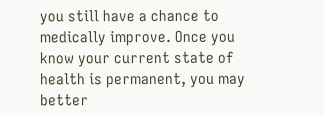you still have a chance to medically improve. Once you know your current state of health is permanent, you may better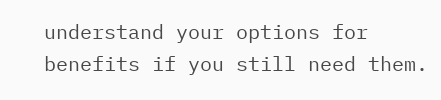understand your options for benefits if you still need them.